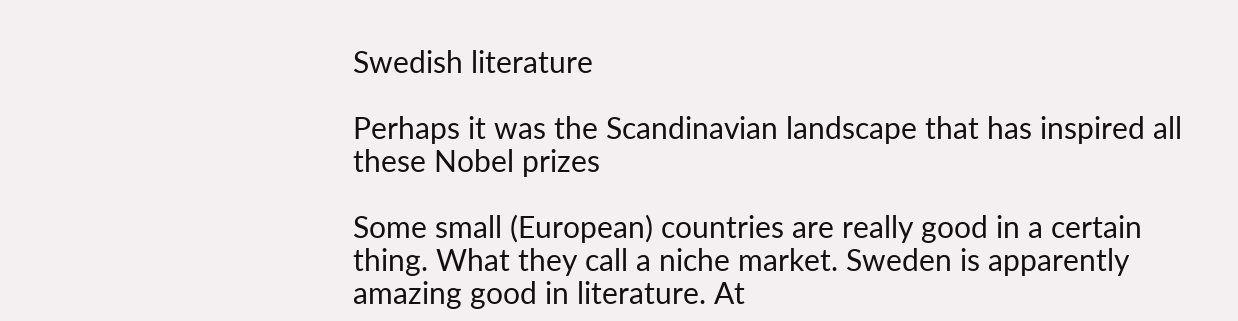Swedish literature

Perhaps it was the Scandinavian landscape that has inspired all these Nobel prizes

Some small (European) countries are really good in a certain thing. What they call a niche market. Sweden is apparently amazing good in literature. At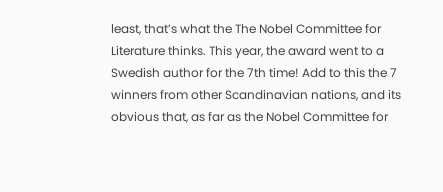least, that’s what the The Nobel Committee for Literature thinks. This year, the award went to a Swedish author for the 7th time! Add to this the 7 winners from other Scandinavian nations, and its obvious that, as far as the Nobel Committee for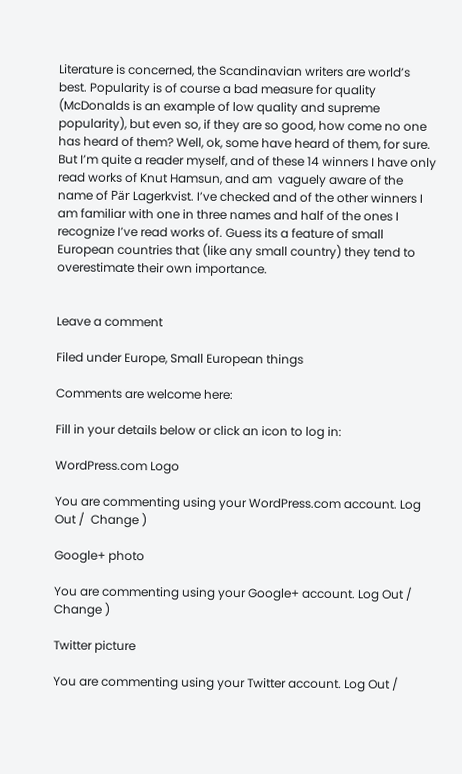Literature is concerned, the Scandinavian writers are world’s best. Popularity is of course a bad measure for quality (McDonalds is an example of low quality and supreme popularity), but even so, if they are so good, how come no one has heard of them? Well, ok, some have heard of them, for sure. But I’m quite a reader myself, and of these 14 winners I have only read works of Knut Hamsun, and am  vaguely aware of the name of Pär Lagerkvist. I’ve checked and of the other winners I am familiar with one in three names and half of the ones I recognize I’ve read works of. Guess its a feature of small European countries that (like any small country) they tend to overestimate their own importance.


Leave a comment

Filed under Europe, Small European things

Comments are welcome here:

Fill in your details below or click an icon to log in:

WordPress.com Logo

You are commenting using your WordPress.com account. Log Out /  Change )

Google+ photo

You are commenting using your Google+ account. Log Out /  Change )

Twitter picture

You are commenting using your Twitter account. Log Out /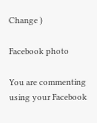Change )

Facebook photo

You are commenting using your Facebook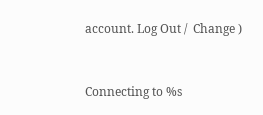account. Log Out /  Change )


Connecting to %s